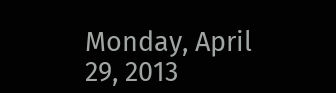Monday, April 29, 2013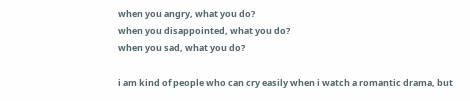when you angry, what you do?
when you disappointed, what you do?
when you sad, what you do?

i am kind of people who can cry easily when i watch a romantic drama, but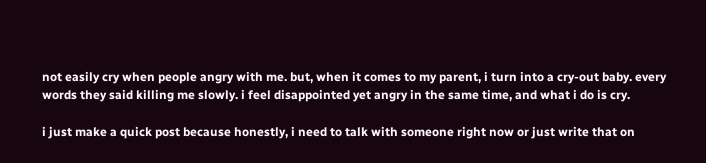not easily cry when people angry with me. but, when it comes to my parent, i turn into a cry-out baby. every words they said killing me slowly. i feel disappointed yet angry in the same time, and what i do is cry.

i just make a quick post because honestly, i need to talk with someone right now or just write that on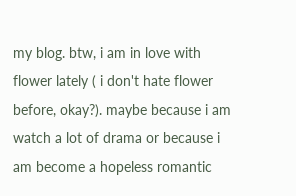my blog. btw, i am in love with flower lately ( i don't hate flower before, okay?). maybe because i am watch a lot of drama or because i am become a hopeless romantic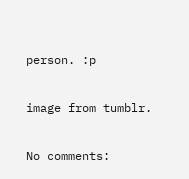person. :p

image from tumblr.

No comments: